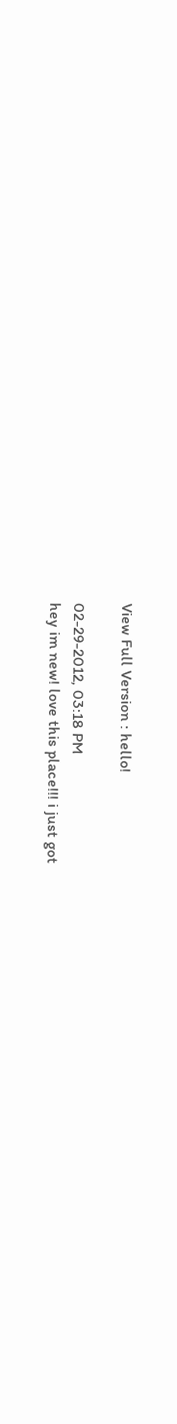View Full Version : hello!

02-29-2012, 03:18 PM
hey im new! love this place!!! i just got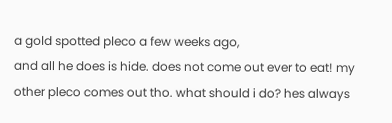a gold spotted pleco a few weeks ago,
and all he does is hide. does not come out ever to eat! my other pleco comes out tho. what should i do? hes always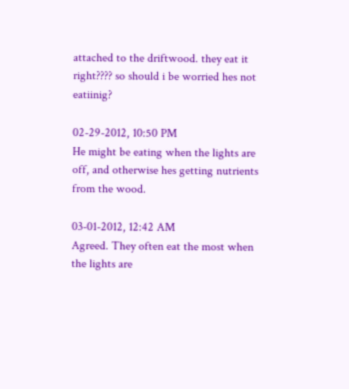attached to the driftwood. they eat it right???? so should i be worried hes not eatiinig?

02-29-2012, 10:50 PM
He might be eating when the lights are off, and otherwise hes getting nutrients from the wood.

03-01-2012, 12:42 AM
Agreed. They often eat the most when the lights are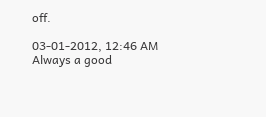off.

03-01-2012, 12:46 AM
Always a good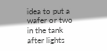idea to put a wafer or two in the tank after lights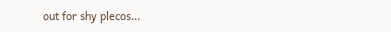out for shy plecos...